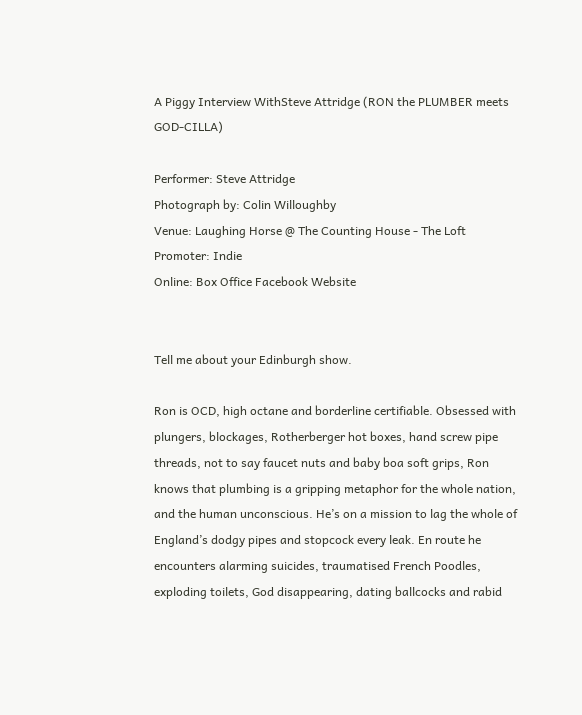A Piggy Interview WithSteve Attridge (RON the PLUMBER meets GOD-CILLA)

Performer: Steve Attridge
Photograph by: Colin Willoughby
Venue: Laughing Horse @ The Counting House - The Loft
Promoter: Indie
Online: Box Office Facebook Website


Tell me about your Edinburgh show.

Ron is OCD, high octane and borderline certifiable. Obsessed with plungers, blockages, Rotherberger hot boxes, hand screw pipe threads, not to say faucet nuts and baby boa soft grips, Ron knows that plumbing is a gripping metaphor for the whole nation, and the human unconscious. He’s on a mission to lag the whole of England’s dodgy pipes and stopcock every leak. En route he encounters alarming suicides, traumatised French Poodles, exploding toilets, God disappearing, dating ballcocks and rabid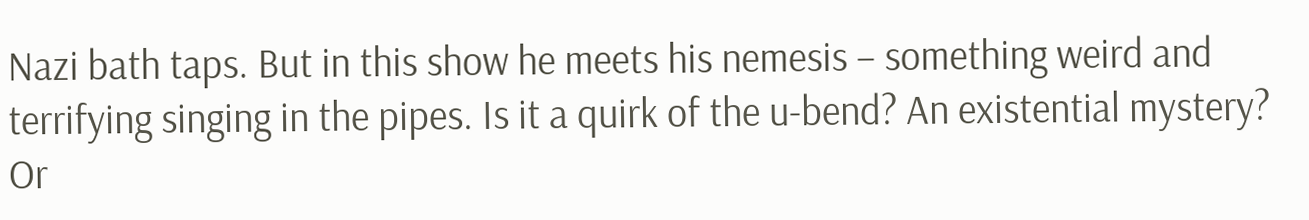Nazi bath taps. But in this show he meets his nemesis – something weird and terrifying singing in the pipes. Is it a quirk of the u-bend? An existential mystery? Or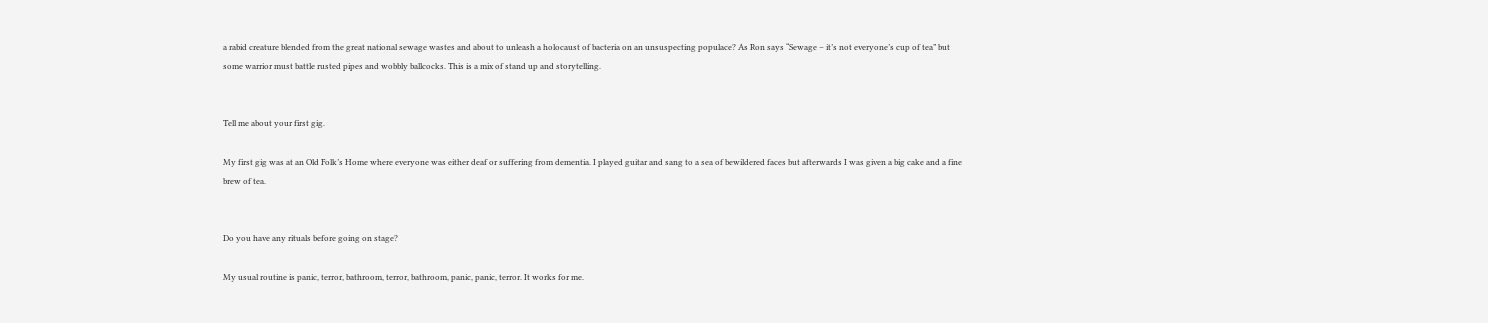a rabid creature blended from the great national sewage wastes and about to unleash a holocaust of bacteria on an unsuspecting populace? As Ron says “Sewage – it’s not everyone’s cup of tea” but some warrior must battle rusted pipes and wobbly ballcocks. This is a mix of stand up and storytelling.


Tell me about your first gig.

My first gig was at an Old Folk’s Home where everyone was either deaf or suffering from dementia. I played guitar and sang to a sea of bewildered faces but afterwards I was given a big cake and a fine brew of tea.


Do you have any rituals before going on stage?

My usual routine is panic, terror, bathroom, terror, bathroom, panic, panic, terror. It works for me.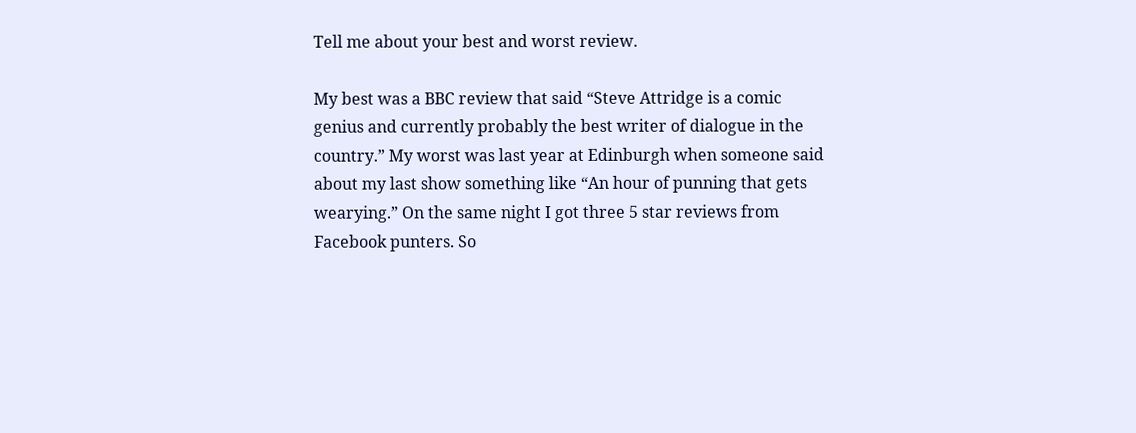Tell me about your best and worst review.

My best was a BBC review that said “Steve Attridge is a comic genius and currently probably the best writer of dialogue in the country.” My worst was last year at Edinburgh when someone said about my last show something like “An hour of punning that gets wearying.” On the same night I got three 5 star reviews from Facebook punters. So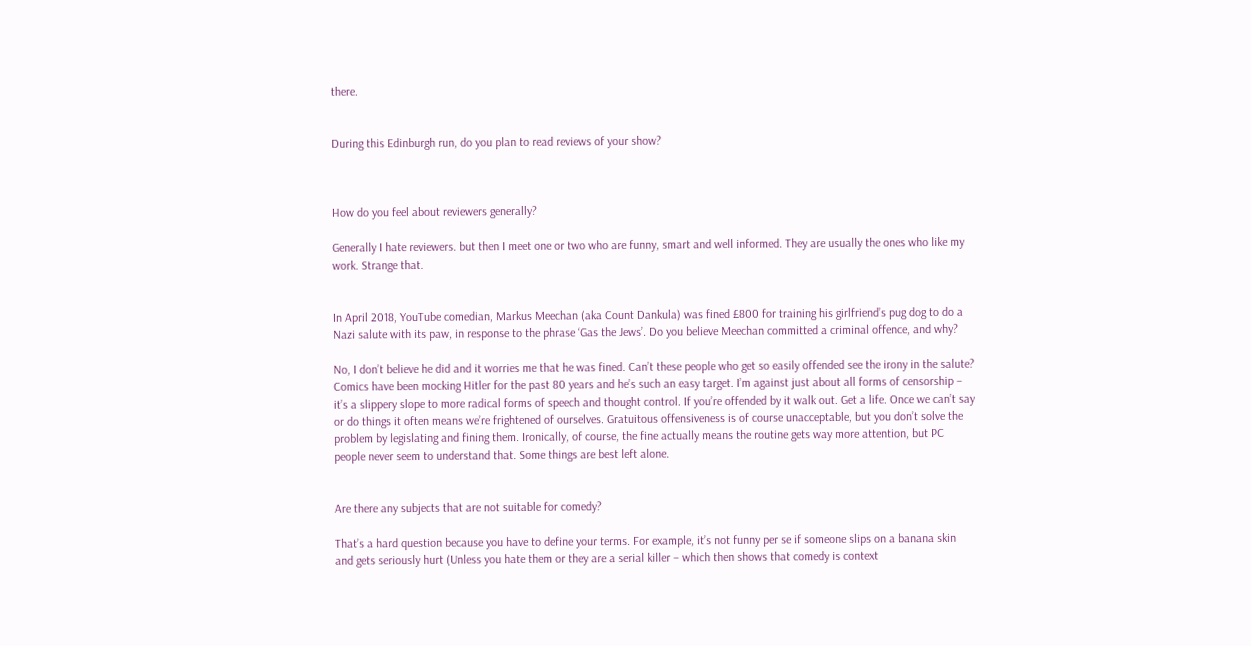there.


During this Edinburgh run, do you plan to read reviews of your show?



How do you feel about reviewers generally?

Generally I hate reviewers. but then I meet one or two who are funny, smart and well informed. They are usually the ones who like my work. Strange that.


In April 2018, YouTube comedian, Markus Meechan (aka Count Dankula) was fined £800 for training his girlfriend’s pug dog to do a Nazi salute with its paw, in response to the phrase ‘Gas the Jews’. Do you believe Meechan committed a criminal offence, and why?

No, I don’t believe he did and it worries me that he was fined. Can’t these people who get so easily offended see the irony in the salute? Comics have been mocking Hitler for the past 80 years and he’s such an easy target. I’m against just about all forms of censorship – it’s a slippery slope to more radical forms of speech and thought control. If you’re offended by it walk out. Get a life. Once we can’t say or do things it often means we’re frightened of ourselves. Gratuitous offensiveness is of course unacceptable, but you don’t solve the problem by legislating and fining them. Ironically, of course, the fine actually means the routine gets way more attention, but PC people never seem to understand that. Some things are best left alone.


Are there any subjects that are not suitable for comedy?

That’s a hard question because you have to define your terms. For example, it’s not funny per se if someone slips on a banana skin and gets seriously hurt (Unless you hate them or they are a serial killer – which then shows that comedy is context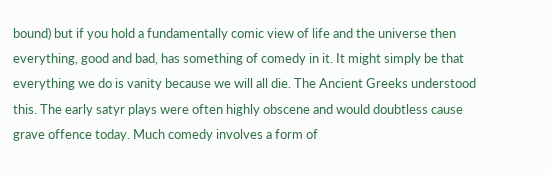bound) but if you hold a fundamentally comic view of life and the universe then everything, good and bad, has something of comedy in it. It might simply be that everything we do is vanity because we will all die. The Ancient Greeks understood this. The early satyr plays were often highly obscene and would doubtless cause grave offence today. Much comedy involves a form of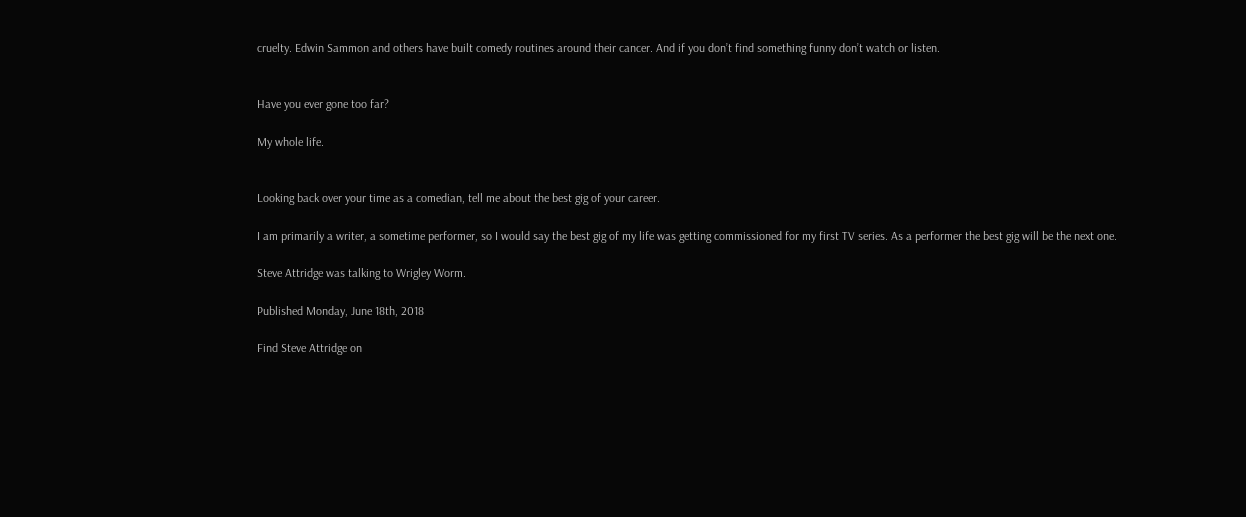cruelty. Edwin Sammon and others have built comedy routines around their cancer. And if you don’t find something funny don’t watch or listen.


Have you ever gone too far?

My whole life.


Looking back over your time as a comedian, tell me about the best gig of your career.

I am primarily a writer, a sometime performer, so I would say the best gig of my life was getting commissioned for my first TV series. As a performer the best gig will be the next one.

Steve Attridge was talking to Wrigley Worm.

Published Monday, June 18th, 2018

Find Steve Attridge on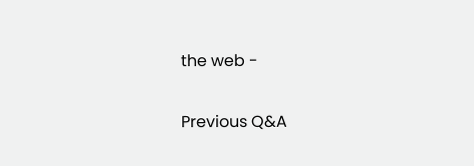the web -

Previous Q&A